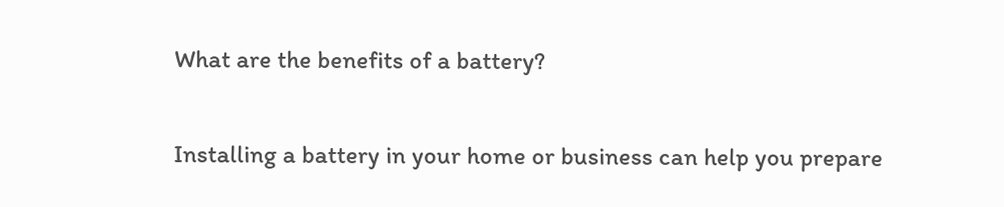What are the benefits of a battery?

Installing a battery in your home or business can help you prepare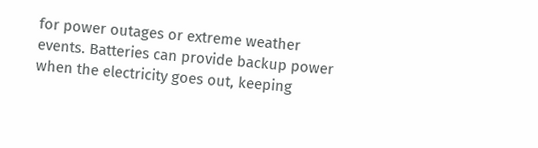for power outages or extreme weather events. Batteries can provide backup power when the electricity goes out, keeping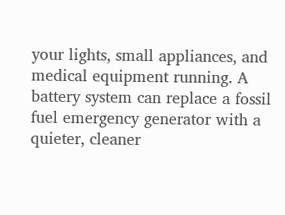your lights, small appliances, and medical equipment running. A battery system can replace a fossil fuel emergency generator with a quieter, cleaner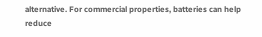alternative. For commercial properties, batteries can help reduce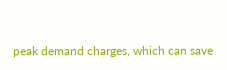peak demand charges, which can save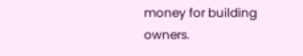money for building owners.